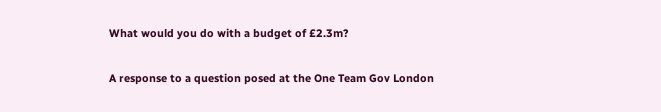What would you do with a budget of £2.3m?

A response to a question posed at the One Team Gov London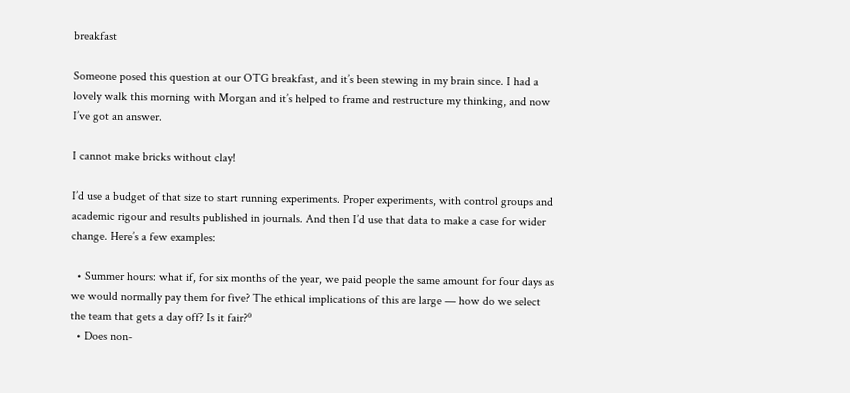breakfast

Someone posed this question at our OTG breakfast, and it’s been stewing in my brain since. I had a lovely walk this morning with Morgan and it’s helped to frame and restructure my thinking, and now I’ve got an answer.

I cannot make bricks without clay!

I’d use a budget of that size to start running experiments. Proper experiments, with control groups and academic rigour and results published in journals. And then I’d use that data to make a case for wider change. Here’s a few examples:

  • Summer hours: what if, for six months of the year, we paid people the same amount for four days as we would normally pay them for five? The ethical implications of this are large — how do we select the team that gets a day off? Is it fair?⁰
  • Does non-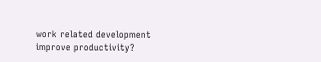work related development improve productivity?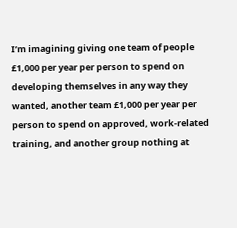I’m imagining giving one team of people £1,000 per year per person to spend on developing themselves in any way they wanted, another team £1,000 per year per person to spend on approved, work-related training, and another group nothing at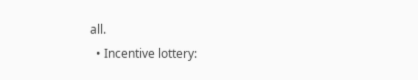all.
  • Incentive lottery: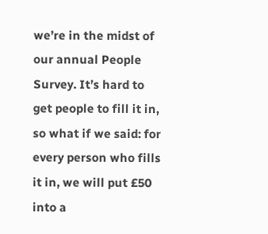we’re in the midst of our annual People Survey. It’s hard to get people to fill it in, so what if we said: for every person who fills it in, we will put £50 into a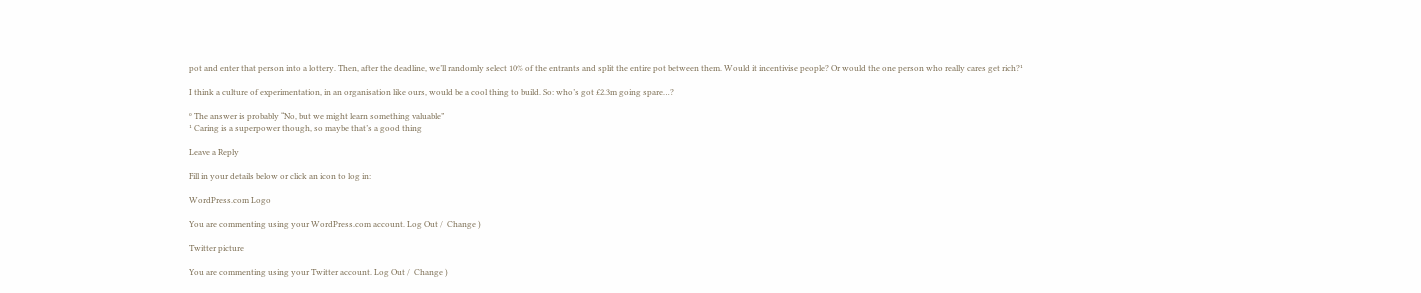pot and enter that person into a lottery. Then, after the deadline, we’ll randomly select 10% of the entrants and split the entire pot between them. Would it incentivise people? Or would the one person who really cares get rich?¹

I think a culture of experimentation, in an organisation like ours, would be a cool thing to build. So: who’s got £2.3m going spare…?

⁰ The answer is probably “No, but we might learn something valuable”
¹ Caring is a superpower though, so maybe that’s a good thing

Leave a Reply

Fill in your details below or click an icon to log in:

WordPress.com Logo

You are commenting using your WordPress.com account. Log Out /  Change )

Twitter picture

You are commenting using your Twitter account. Log Out /  Change )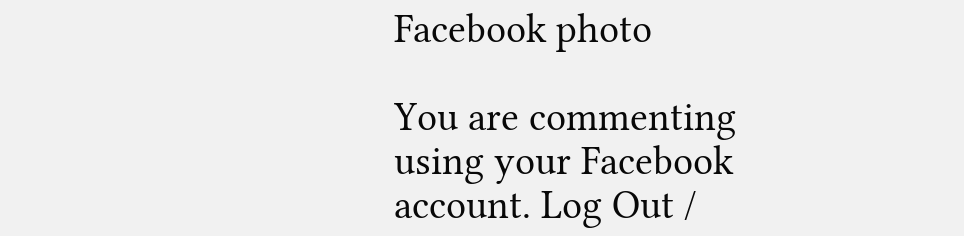Facebook photo

You are commenting using your Facebook account. Log Out /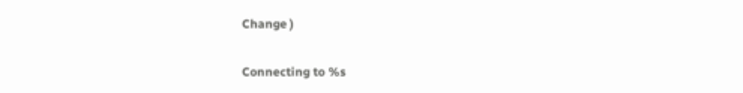Change )

Connecting to %s